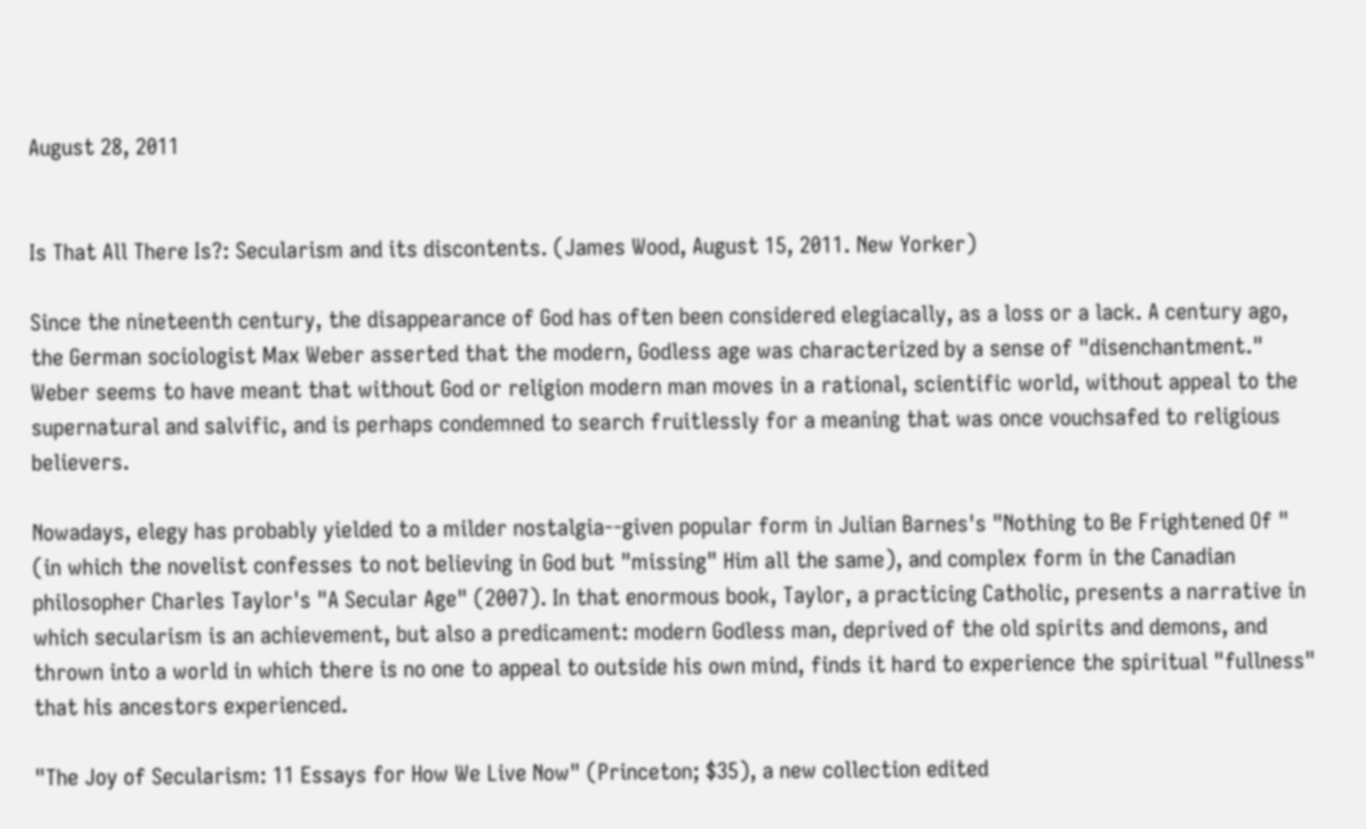August 28, 2011


Is That All There Is?: Secularism and its discontents. (James Wood, August 15, 2011. New Yorker)

Since the nineteenth century, the disappearance of God has often been considered elegiacally, as a loss or a lack. A century ago, the German sociologist Max Weber asserted that the modern, Godless age was characterized by a sense of "disenchantment." Weber seems to have meant that without God or religion modern man moves in a rational, scientific world, without appeal to the supernatural and salvific, and is perhaps condemned to search fruitlessly for a meaning that was once vouchsafed to religious believers.

Nowadays, elegy has probably yielded to a milder nostalgia--given popular form in Julian Barnes's "Nothing to Be Frightened Of " (in which the novelist confesses to not believing in God but "missing" Him all the same), and complex form in the Canadian philosopher Charles Taylor's "A Secular Age" (2007). In that enormous book, Taylor, a practicing Catholic, presents a narrative in which secularism is an achievement, but also a predicament: modern Godless man, deprived of the old spirits and demons, and thrown into a world in which there is no one to appeal to outside his own mind, finds it hard to experience the spiritual "fullness" that his ancestors experienced.

"The Joy of Secularism: 11 Essays for How We Live Now" (Princeton; $35), a new collection edited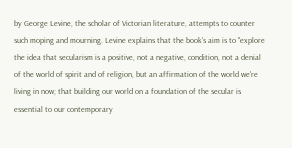by George Levine, the scholar of Victorian literature, attempts to counter such moping and mourning. Levine explains that the book's aim is to "explore the idea that secularism is a positive, not a negative, condition, not a denial of the world of spirit and of religion, but an affirmation of the world we're living in now; that building our world on a foundation of the secular is essential to our contemporary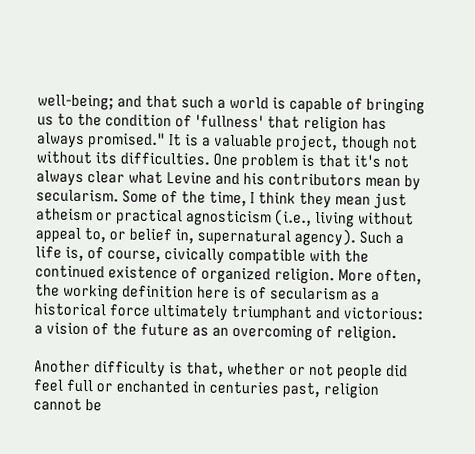well-being; and that such a world is capable of bringing us to the condition of 'fullness' that religion has always promised." It is a valuable project, though not without its difficulties. One problem is that it's not always clear what Levine and his contributors mean by secularism. Some of the time, I think they mean just atheism or practical agnosticism (i.e., living without appeal to, or belief in, supernatural agency). Such a life is, of course, civically compatible with the continued existence of organized religion. More often, the working definition here is of secularism as a historical force ultimately triumphant and victorious: a vision of the future as an overcoming of religion.

Another difficulty is that, whether or not people did feel full or enchanted in centuries past, religion cannot be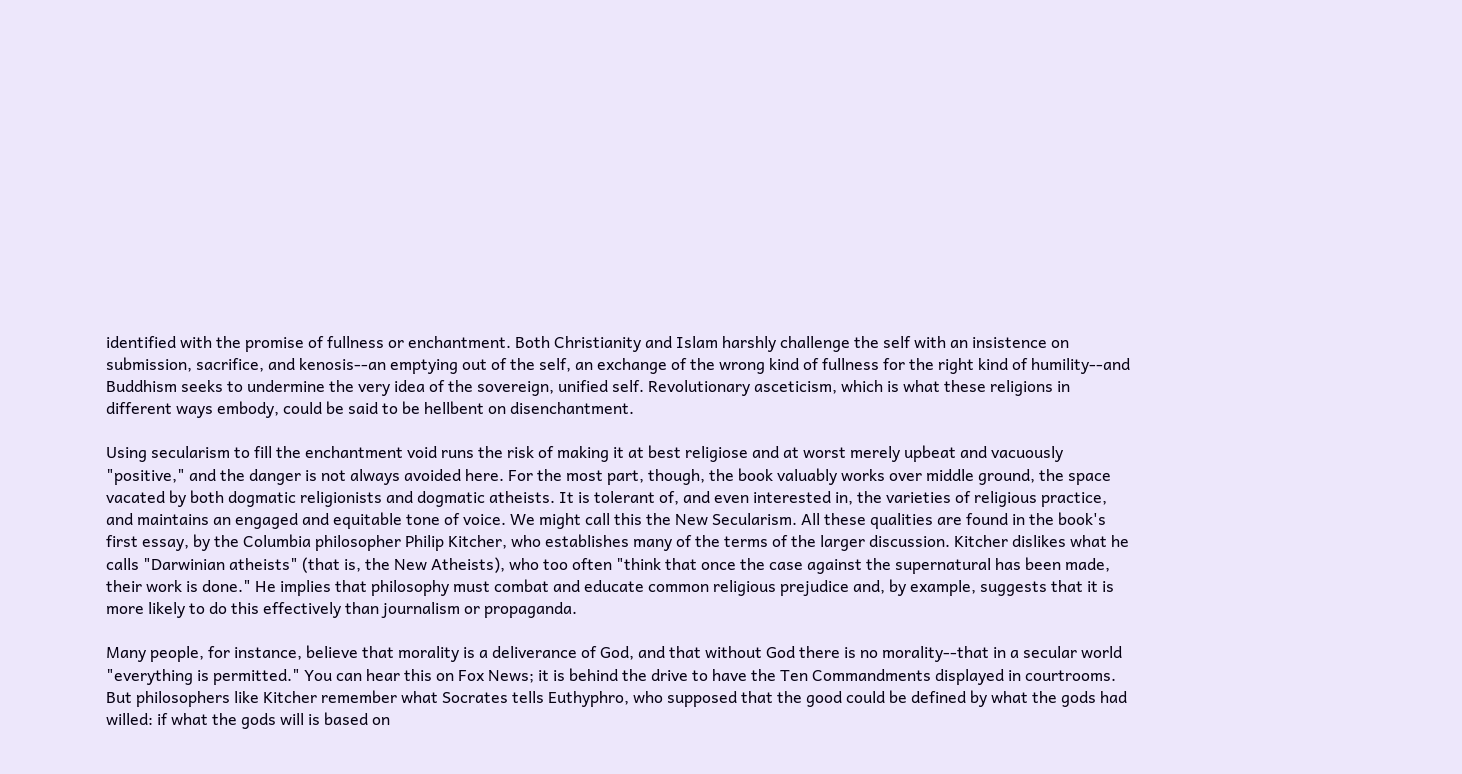identified with the promise of fullness or enchantment. Both Christianity and Islam harshly challenge the self with an insistence on submission, sacrifice, and kenosis--an emptying out of the self, an exchange of the wrong kind of fullness for the right kind of humility--and Buddhism seeks to undermine the very idea of the sovereign, unified self. Revolutionary asceticism, which is what these religions in different ways embody, could be said to be hellbent on disenchantment.

Using secularism to fill the enchantment void runs the risk of making it at best religiose and at worst merely upbeat and vacuously "positive," and the danger is not always avoided here. For the most part, though, the book valuably works over middle ground, the space vacated by both dogmatic religionists and dogmatic atheists. It is tolerant of, and even interested in, the varieties of religious practice, and maintains an engaged and equitable tone of voice. We might call this the New Secularism. All these qualities are found in the book's first essay, by the Columbia philosopher Philip Kitcher, who establishes many of the terms of the larger discussion. Kitcher dislikes what he calls "Darwinian atheists" (that is, the New Atheists), who too often "think that once the case against the supernatural has been made, their work is done." He implies that philosophy must combat and educate common religious prejudice and, by example, suggests that it is more likely to do this effectively than journalism or propaganda.

Many people, for instance, believe that morality is a deliverance of God, and that without God there is no morality--that in a secular world "everything is permitted." You can hear this on Fox News; it is behind the drive to have the Ten Commandments displayed in courtrooms. But philosophers like Kitcher remember what Socrates tells Euthyphro, who supposed that the good could be defined by what the gods had willed: if what the gods will is based on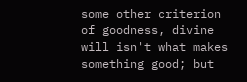some other criterion of goodness, divine will isn't what makes something good; but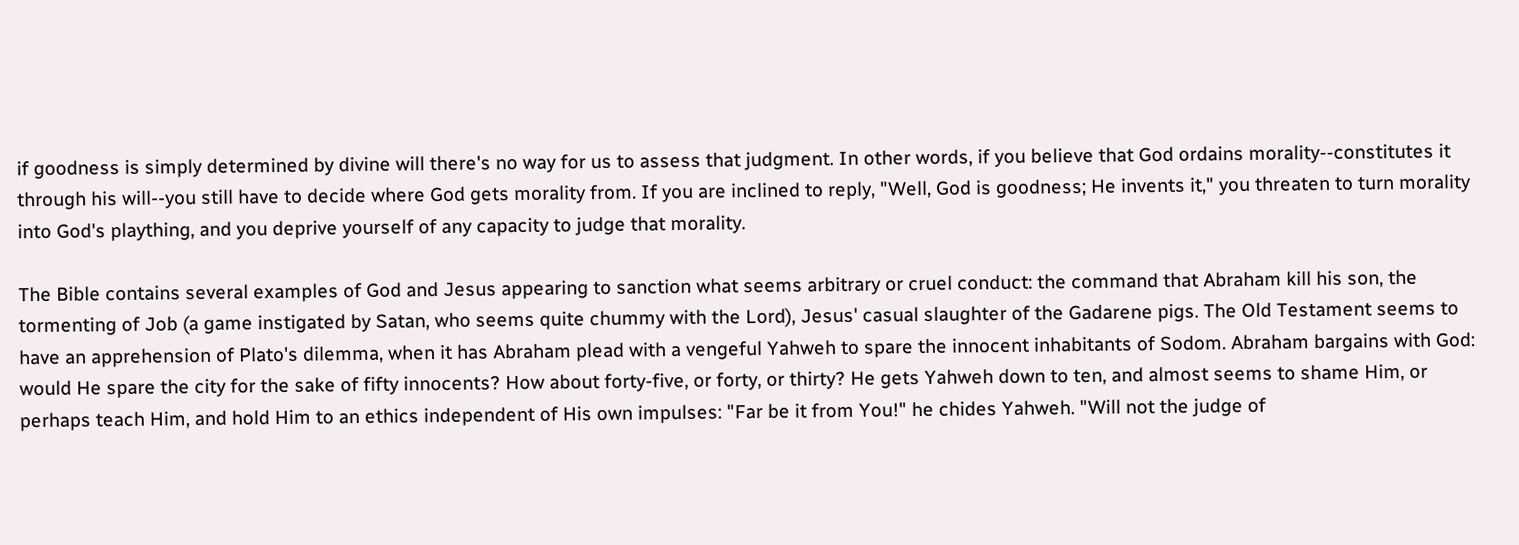if goodness is simply determined by divine will there's no way for us to assess that judgment. In other words, if you believe that God ordains morality--constitutes it through his will--you still have to decide where God gets morality from. If you are inclined to reply, "Well, God is goodness; He invents it," you threaten to turn morality into God's plaything, and you deprive yourself of any capacity to judge that morality.

The Bible contains several examples of God and Jesus appearing to sanction what seems arbitrary or cruel conduct: the command that Abraham kill his son, the tormenting of Job (a game instigated by Satan, who seems quite chummy with the Lord), Jesus' casual slaughter of the Gadarene pigs. The Old Testament seems to have an apprehension of Plato's dilemma, when it has Abraham plead with a vengeful Yahweh to spare the innocent inhabitants of Sodom. Abraham bargains with God: would He spare the city for the sake of fifty innocents? How about forty-five, or forty, or thirty? He gets Yahweh down to ten, and almost seems to shame Him, or perhaps teach Him, and hold Him to an ethics independent of His own impulses: "Far be it from You!" he chides Yahweh. "Will not the judge of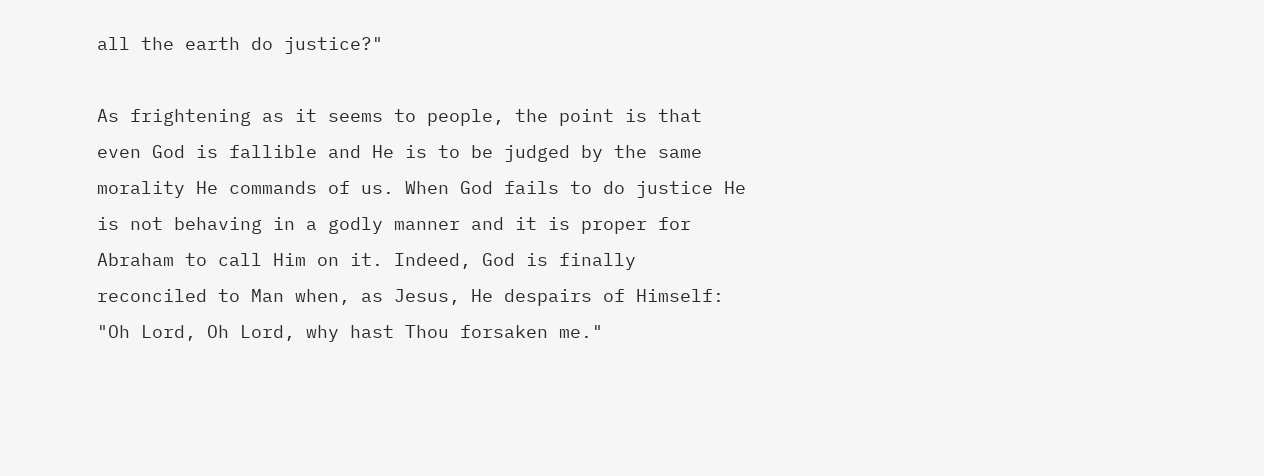all the earth do justice?"

As frightening as it seems to people, the point is that even God is fallible and He is to be judged by the same morality He commands of us. When God fails to do justice He is not behaving in a godly manner and it is proper for Abraham to call Him on it. Indeed, God is finally reconciled to Man when, as Jesus, He despairs of Himself: "Oh Lord, Oh Lord, why hast Thou forsaken me."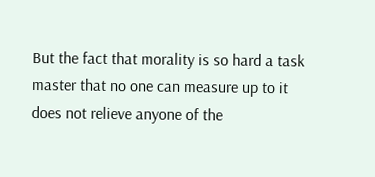But the fact that morality is so hard a task master that no one can measure up to it does not relieve anyone of the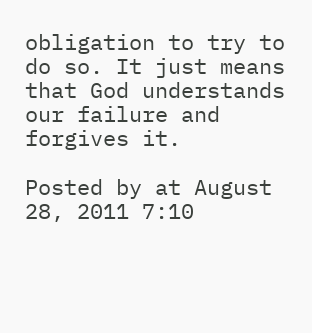obligation to try to do so. It just means that God understands our failure and forgives it.

Posted by at August 28, 2011 7:10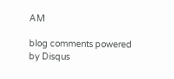AM

blog comments powered by Disqus